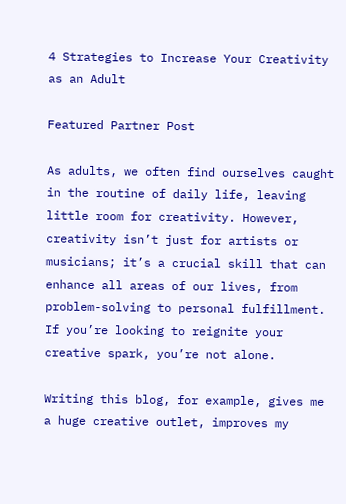4 Strategies to Increase Your Creativity as an Adult

Featured Partner Post

As adults, we often find ourselves caught in the routine of daily life, leaving little room for creativity. However, creativity isn’t just for artists or musicians; it’s a crucial skill that can enhance all areas of our lives, from problem-solving to personal fulfillment. If you’re looking to reignite your creative spark, you’re not alone.

Writing this blog, for example, gives me a huge creative outlet, improves my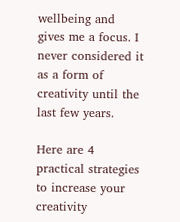wellbeing and gives me a focus. I never considered it as a form of creativity until the last few years.

Here are 4 practical strategies to increase your creativity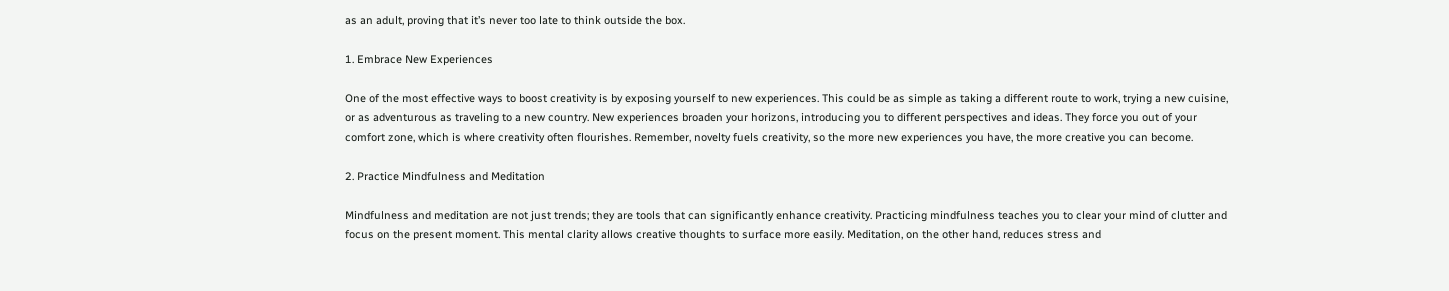as an adult, proving that it’s never too late to think outside the box.

1. Embrace New Experiences

One of the most effective ways to boost creativity is by exposing yourself to new experiences. This could be as simple as taking a different route to work, trying a new cuisine, or as adventurous as traveling to a new country. New experiences broaden your horizons, introducing you to different perspectives and ideas. They force you out of your comfort zone, which is where creativity often flourishes. Remember, novelty fuels creativity, so the more new experiences you have, the more creative you can become.

2. Practice Mindfulness and Meditation

Mindfulness and meditation are not just trends; they are tools that can significantly enhance creativity. Practicing mindfulness teaches you to clear your mind of clutter and focus on the present moment. This mental clarity allows creative thoughts to surface more easily. Meditation, on the other hand, reduces stress and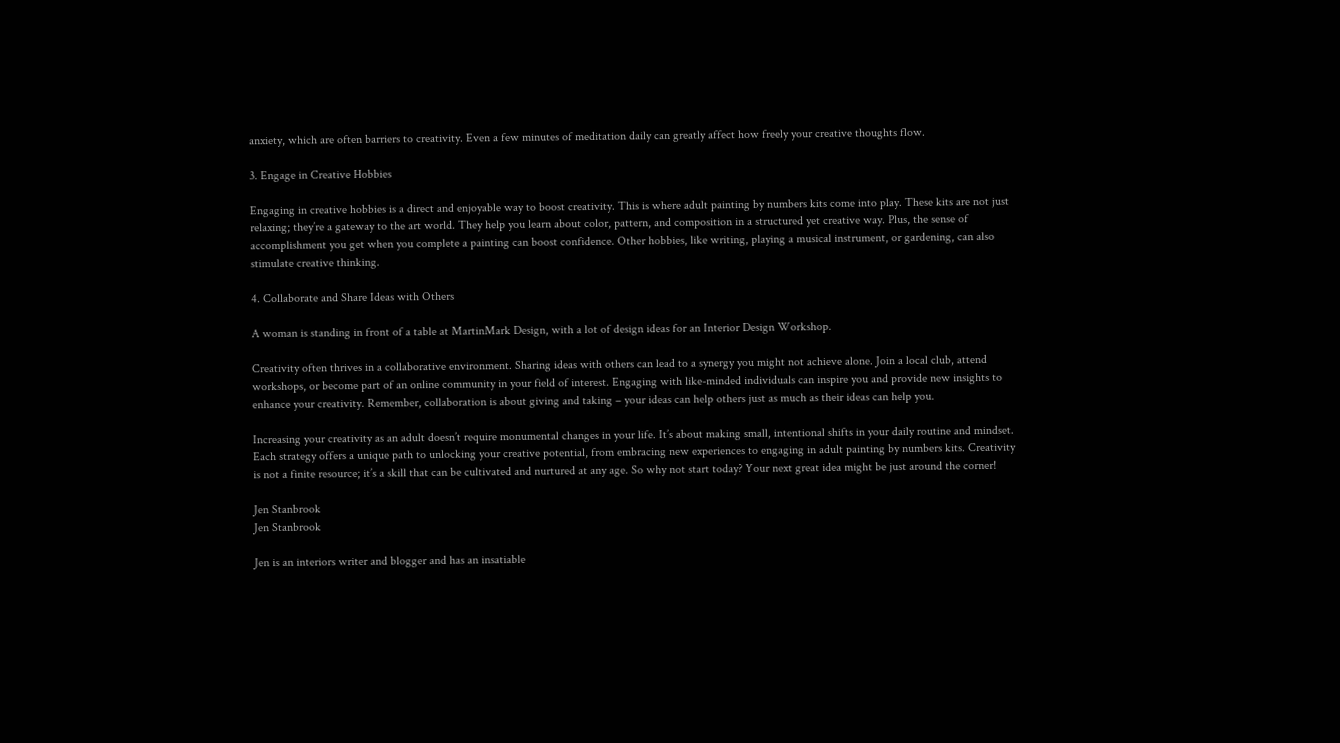anxiety, which are often barriers to creativity. Even a few minutes of meditation daily can greatly affect how freely your creative thoughts flow.

3. Engage in Creative Hobbies

Engaging in creative hobbies is a direct and enjoyable way to boost creativity. This is where adult painting by numbers kits come into play. These kits are not just relaxing; they’re a gateway to the art world. They help you learn about color, pattern, and composition in a structured yet creative way. Plus, the sense of accomplishment you get when you complete a painting can boost confidence. Other hobbies, like writing, playing a musical instrument, or gardening, can also stimulate creative thinking.

4. Collaborate and Share Ideas with Others

A woman is standing in front of a table at MartinMark Design, with a lot of design ideas for an Interior Design Workshop.

Creativity often thrives in a collaborative environment. Sharing ideas with others can lead to a synergy you might not achieve alone. Join a local club, attend workshops, or become part of an online community in your field of interest. Engaging with like-minded individuals can inspire you and provide new insights to enhance your creativity. Remember, collaboration is about giving and taking – your ideas can help others just as much as their ideas can help you.

Increasing your creativity as an adult doesn’t require monumental changes in your life. It’s about making small, intentional shifts in your daily routine and mindset. Each strategy offers a unique path to unlocking your creative potential, from embracing new experiences to engaging in adult painting by numbers kits. Creativity is not a finite resource; it’s a skill that can be cultivated and nurtured at any age. So why not start today? Your next great idea might be just around the corner!

Jen Stanbrook
Jen Stanbrook

Jen is an interiors writer and blogger and has an insatiable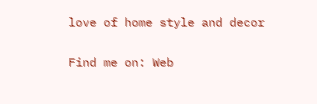love of home style and decor

Find me on: Web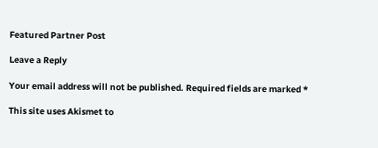Featured Partner Post

Leave a Reply

Your email address will not be published. Required fields are marked *

This site uses Akismet to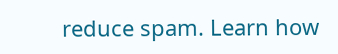reduce spam. Learn how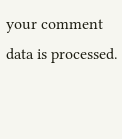your comment data is processed.